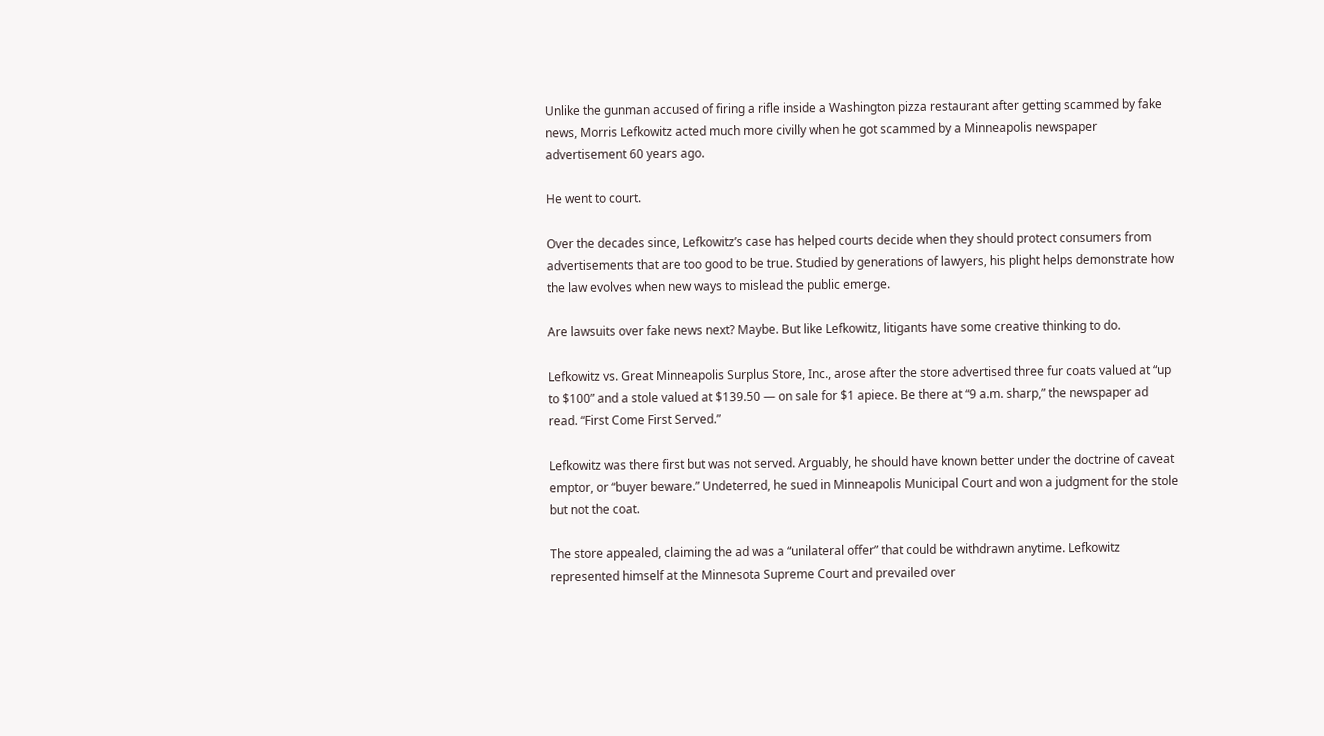Unlike the gunman accused of firing a rifle inside a Washington pizza restaurant after getting scammed by fake news, Morris Lefkowitz acted much more civilly when he got scammed by a Minneapolis newspaper advertisement 60 years ago.

He went to court.

Over the decades since, Lefkowitz’s case has helped courts decide when they should protect consumers from advertisements that are too good to be true. Studied by generations of lawyers, his plight helps demonstrate how the law evolves when new ways to mislead the public emerge.

Are lawsuits over fake news next? Maybe. But like Lefkowitz, litigants have some creative thinking to do.

Lefkowitz vs. Great Minneapolis Surplus Store, Inc., arose after the store advertised three fur coats valued at “up to $100” and a stole valued at $139.50 — on sale for $1 apiece. Be there at “9 a.m. sharp,” the newspaper ad read. “First Come First Served.”

Lefkowitz was there first but was not served. Arguably, he should have known better under the doctrine of caveat emptor, or “buyer beware.” Undeterred, he sued in Minneapolis Municipal Court and won a judgment for the stole but not the coat.

The store appealed, claiming the ad was a “unilateral offer” that could be withdrawn anytime. Lefkowitz represented himself at the Minnesota Supreme Court and prevailed over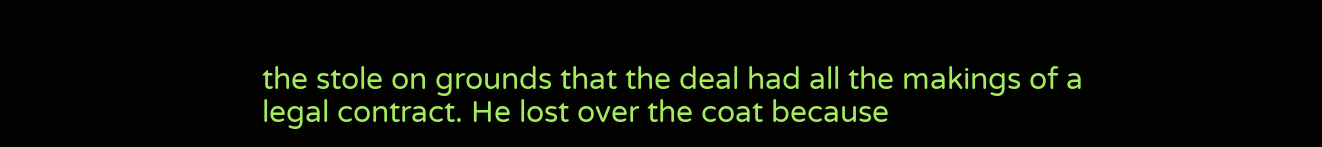the stole on grounds that the deal had all the makings of a legal contract. He lost over the coat because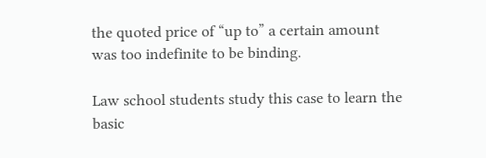the quoted price of “up to” a certain amount was too indefinite to be binding.

Law school students study this case to learn the basic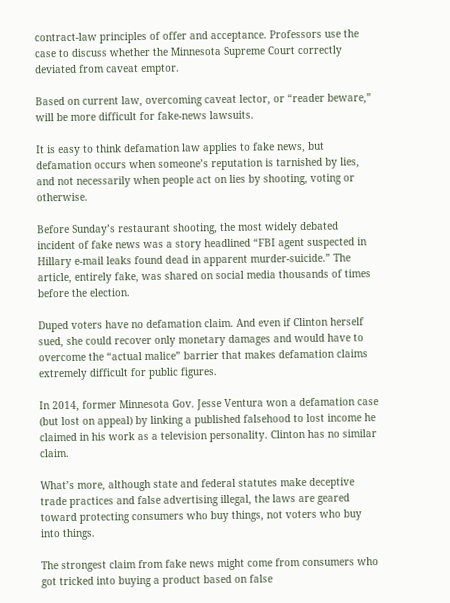contract-law principles of offer and acceptance. Professors use the case to discuss whether the Minnesota Supreme Court correctly deviated from caveat emptor.

Based on current law, overcoming caveat lector, or “reader beware,” will be more difficult for fake-news lawsuits.

It is easy to think defamation law applies to fake news, but defamation occurs when someone’s reputation is tarnished by lies, and not necessarily when people act on lies by shooting, voting or otherwise.

Before Sunday’s restaurant shooting, the most widely debated incident of fake news was a story headlined “FBI agent suspected in Hillary e-mail leaks found dead in apparent murder-suicide.” The article, entirely fake, was shared on social media thousands of times before the election.

Duped voters have no defamation claim. And even if Clinton herself sued, she could recover only monetary damages and would have to overcome the “actual malice” barrier that makes defamation claims extremely difficult for public figures.

In 2014, former Minnesota Gov. Jesse Ventura won a defamation case (but lost on appeal) by linking a published falsehood to lost income he claimed in his work as a television personality. Clinton has no similar claim.

What’s more, although state and federal statutes make deceptive trade practices and false advertising illegal, the laws are geared toward protecting consumers who buy things, not voters who buy into things.

The strongest claim from fake news might come from consumers who got tricked into buying a product based on false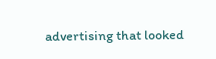advertising that looked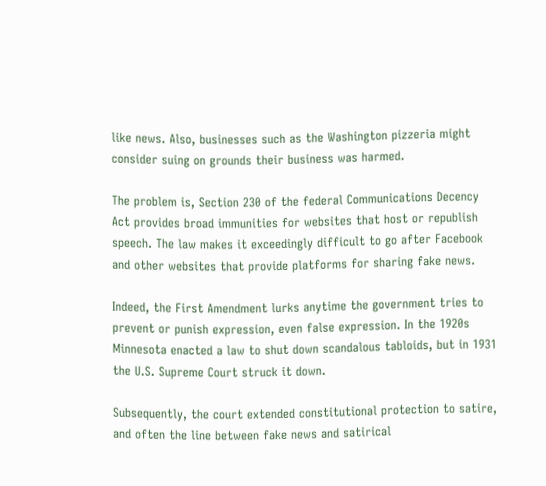like news. Also, businesses such as the Washington pizzeria might consider suing on grounds their business was harmed.

The problem is, Section 230 of the federal Communications Decency Act provides broad immunities for websites that host or republish speech. The law makes it exceedingly difficult to go after Facebook and other websites that provide platforms for sharing fake news.

Indeed, the First Amendment lurks anytime the government tries to prevent or punish expression, even false expression. In the 1920s Minnesota enacted a law to shut down scandalous tabloids, but in 1931 the U.S. Supreme Court struck it down.

Subsequently, the court extended constitutional protection to satire, and often the line between fake news and satirical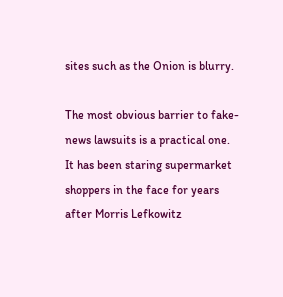sites such as the Onion is blurry.

The most obvious barrier to fake-news lawsuits is a practical one. It has been staring supermarket shoppers in the face for years after Morris Lefkowitz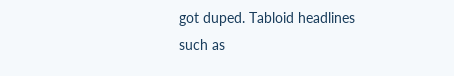got duped. Tabloid headlines such as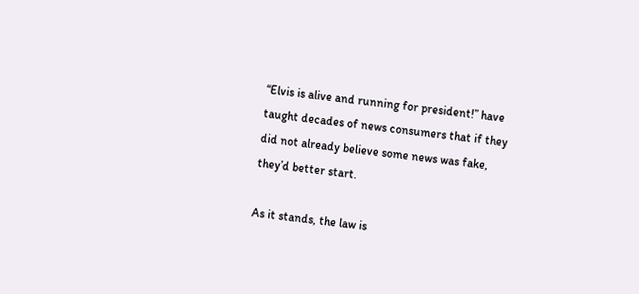“Elvis is alive and running for president!” have taught decades of news consumers that if they did not already believe some news was fake, they’d better start.

As it stands, the law is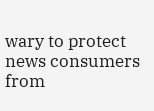wary to protect news consumers from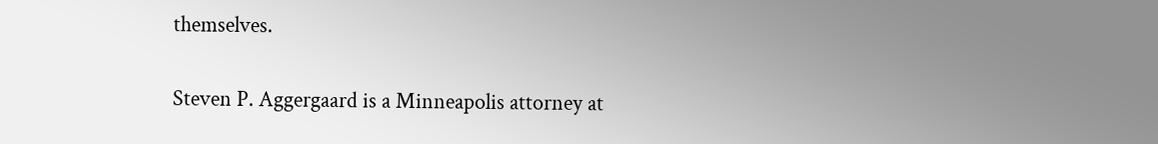themselves.

Steven P. Aggergaard is a Minneapolis attorney at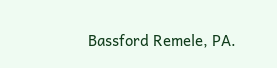Bassford Remele, PA.